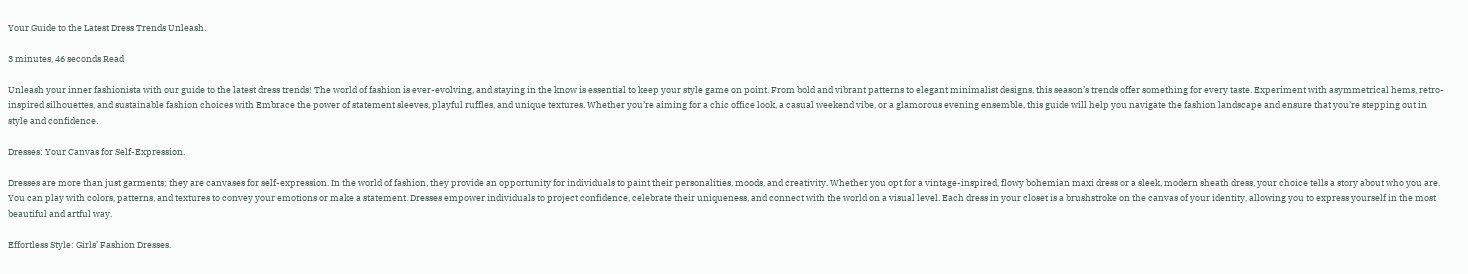Your Guide to the Latest Dress Trends Unleash.

3 minutes, 46 seconds Read

Unleash your inner fashionista with our guide to the latest dress trends! The world of fashion is ever-evolving, and staying in the know is essential to keep your style game on point. From bold and vibrant patterns to elegant minimalist designs, this season’s trends offer something for every taste. Experiment with asymmetrical hems, retro-inspired silhouettes, and sustainable fashion choices with Embrace the power of statement sleeves, playful ruffles, and unique textures. Whether you’re aiming for a chic office look, a casual weekend vibe, or a glamorous evening ensemble, this guide will help you navigate the fashion landscape and ensure that you’re stepping out in style and confidence.

Dresses: Your Canvas for Self-Expression.

Dresses are more than just garments; they are canvases for self-expression. In the world of fashion, they provide an opportunity for individuals to paint their personalities, moods, and creativity. Whether you opt for a vintage-inspired, flowy bohemian maxi dress or a sleek, modern sheath dress, your choice tells a story about who you are. You can play with colors, patterns, and textures to convey your emotions or make a statement. Dresses empower individuals to project confidence, celebrate their uniqueness, and connect with the world on a visual level. Each dress in your closet is a brushstroke on the canvas of your identity, allowing you to express yourself in the most beautiful and artful way.

Effortless Style: Girls’ Fashion Dresses.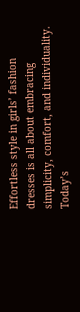Effortless style in girls’ fashion dresses is all about embracing simplicity, comfort, and individuality. Today’s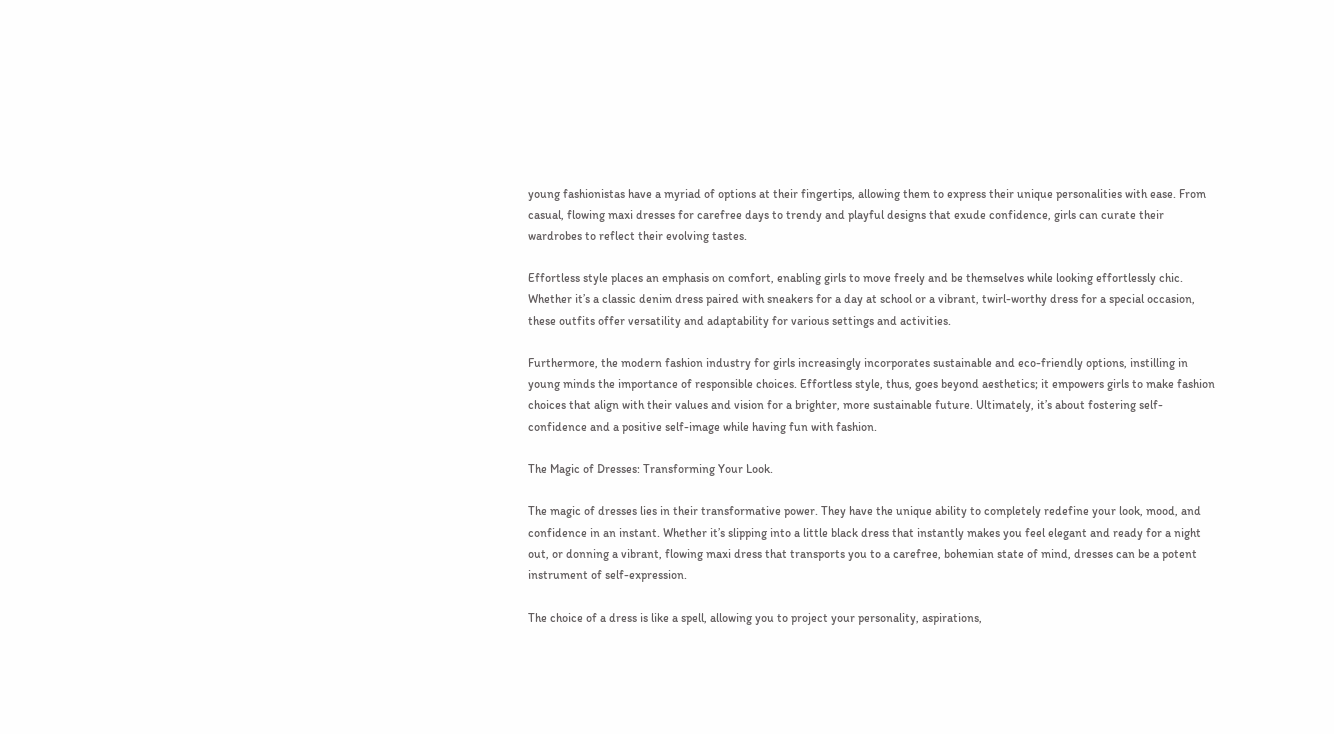young fashionistas have a myriad of options at their fingertips, allowing them to express their unique personalities with ease. From casual, flowing maxi dresses for carefree days to trendy and playful designs that exude confidence, girls can curate their wardrobes to reflect their evolving tastes.

Effortless style places an emphasis on comfort, enabling girls to move freely and be themselves while looking effortlessly chic. Whether it’s a classic denim dress paired with sneakers for a day at school or a vibrant, twirl-worthy dress for a special occasion, these outfits offer versatility and adaptability for various settings and activities.

Furthermore, the modern fashion industry for girls increasingly incorporates sustainable and eco-friendly options, instilling in young minds the importance of responsible choices. Effortless style, thus, goes beyond aesthetics; it empowers girls to make fashion choices that align with their values and vision for a brighter, more sustainable future. Ultimately, it’s about fostering self-confidence and a positive self-image while having fun with fashion.

The Magic of Dresses: Transforming Your Look.

The magic of dresses lies in their transformative power. They have the unique ability to completely redefine your look, mood, and confidence in an instant. Whether it’s slipping into a little black dress that instantly makes you feel elegant and ready for a night out, or donning a vibrant, flowing maxi dress that transports you to a carefree, bohemian state of mind, dresses can be a potent instrument of self-expression.

The choice of a dress is like a spell, allowing you to project your personality, aspirations,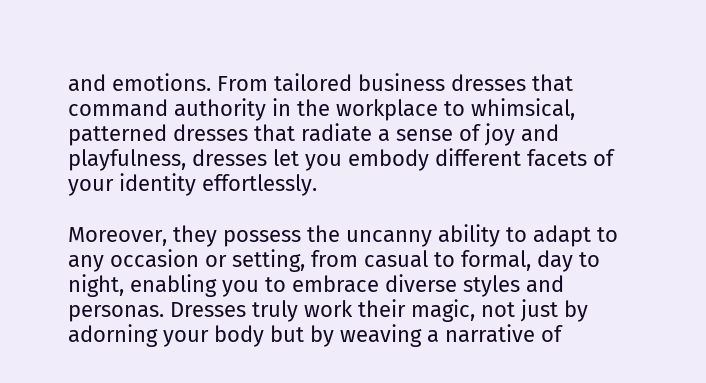and emotions. From tailored business dresses that command authority in the workplace to whimsical, patterned dresses that radiate a sense of joy and playfulness, dresses let you embody different facets of your identity effortlessly.

Moreover, they possess the uncanny ability to adapt to any occasion or setting, from casual to formal, day to night, enabling you to embrace diverse styles and personas. Dresses truly work their magic, not just by adorning your body but by weaving a narrative of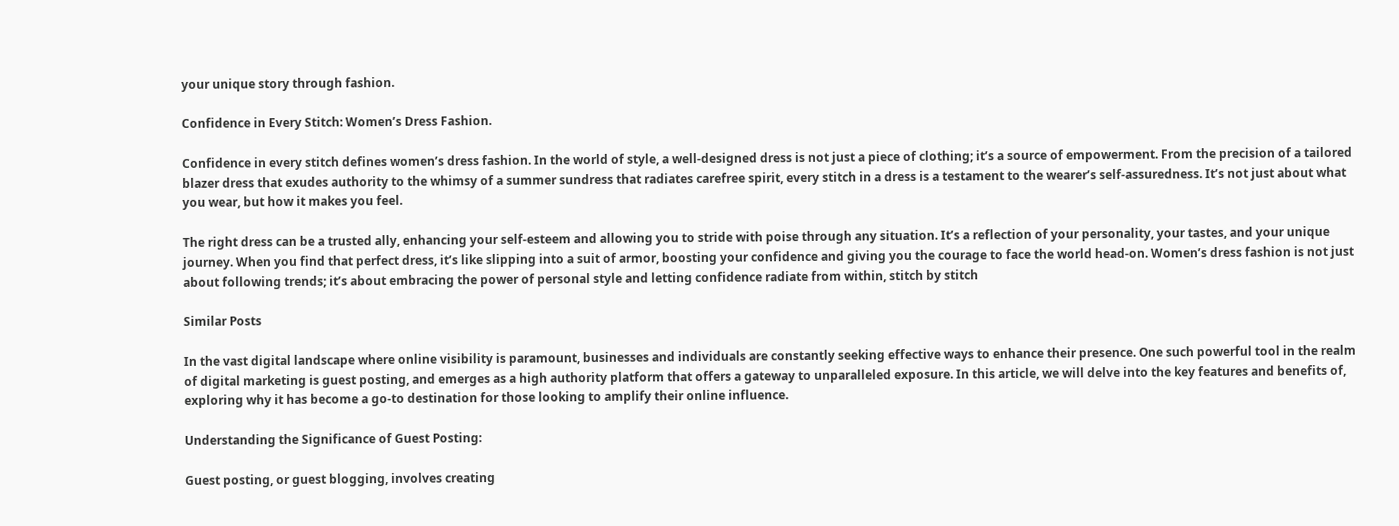your unique story through fashion.

Confidence in Every Stitch: Women’s Dress Fashion.

Confidence in every stitch defines women’s dress fashion. In the world of style, a well-designed dress is not just a piece of clothing; it’s a source of empowerment. From the precision of a tailored blazer dress that exudes authority to the whimsy of a summer sundress that radiates carefree spirit, every stitch in a dress is a testament to the wearer’s self-assuredness. It’s not just about what you wear, but how it makes you feel.

The right dress can be a trusted ally, enhancing your self-esteem and allowing you to stride with poise through any situation. It’s a reflection of your personality, your tastes, and your unique journey. When you find that perfect dress, it’s like slipping into a suit of armor, boosting your confidence and giving you the courage to face the world head-on. Women’s dress fashion is not just about following trends; it’s about embracing the power of personal style and letting confidence radiate from within, stitch by stitch

Similar Posts

In the vast digital landscape where online visibility is paramount, businesses and individuals are constantly seeking effective ways to enhance their presence. One such powerful tool in the realm of digital marketing is guest posting, and emerges as a high authority platform that offers a gateway to unparalleled exposure. In this article, we will delve into the key features and benefits of, exploring why it has become a go-to destination for those looking to amplify their online influence.

Understanding the Significance of Guest Posting:

Guest posting, or guest blogging, involves creating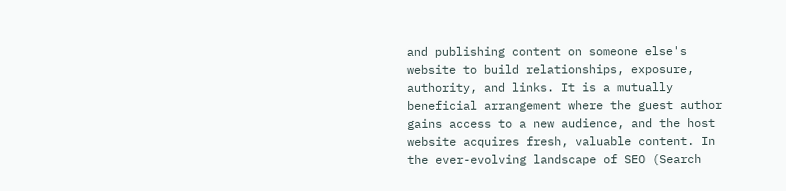and publishing content on someone else's website to build relationships, exposure, authority, and links. It is a mutually beneficial arrangement where the guest author gains access to a new audience, and the host website acquires fresh, valuable content. In the ever-evolving landscape of SEO (Search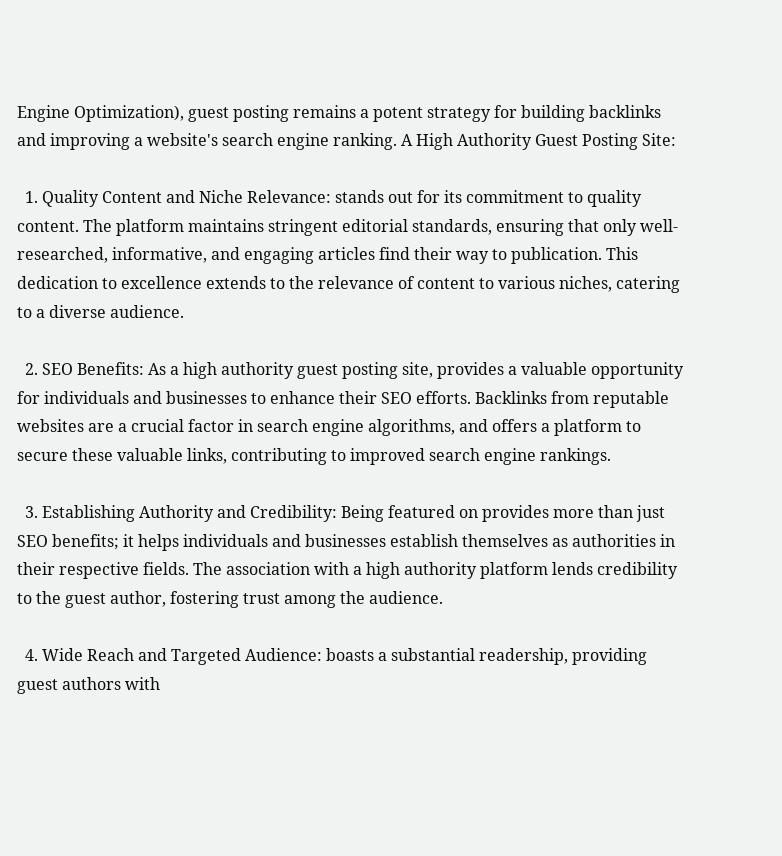Engine Optimization), guest posting remains a potent strategy for building backlinks and improving a website's search engine ranking. A High Authority Guest Posting Site:

  1. Quality Content and Niche Relevance: stands out for its commitment to quality content. The platform maintains stringent editorial standards, ensuring that only well-researched, informative, and engaging articles find their way to publication. This dedication to excellence extends to the relevance of content to various niches, catering to a diverse audience.

  2. SEO Benefits: As a high authority guest posting site, provides a valuable opportunity for individuals and businesses to enhance their SEO efforts. Backlinks from reputable websites are a crucial factor in search engine algorithms, and offers a platform to secure these valuable links, contributing to improved search engine rankings.

  3. Establishing Authority and Credibility: Being featured on provides more than just SEO benefits; it helps individuals and businesses establish themselves as authorities in their respective fields. The association with a high authority platform lends credibility to the guest author, fostering trust among the audience.

  4. Wide Reach and Targeted Audience: boasts a substantial readership, providing guest authors with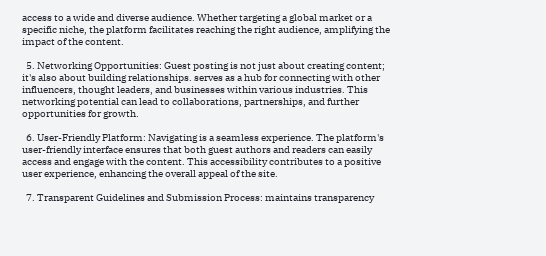access to a wide and diverse audience. Whether targeting a global market or a specific niche, the platform facilitates reaching the right audience, amplifying the impact of the content.

  5. Networking Opportunities: Guest posting is not just about creating content; it's also about building relationships. serves as a hub for connecting with other influencers, thought leaders, and businesses within various industries. This networking potential can lead to collaborations, partnerships, and further opportunities for growth.

  6. User-Friendly Platform: Navigating is a seamless experience. The platform's user-friendly interface ensures that both guest authors and readers can easily access and engage with the content. This accessibility contributes to a positive user experience, enhancing the overall appeal of the site.

  7. Transparent Guidelines and Submission Process: maintains transparency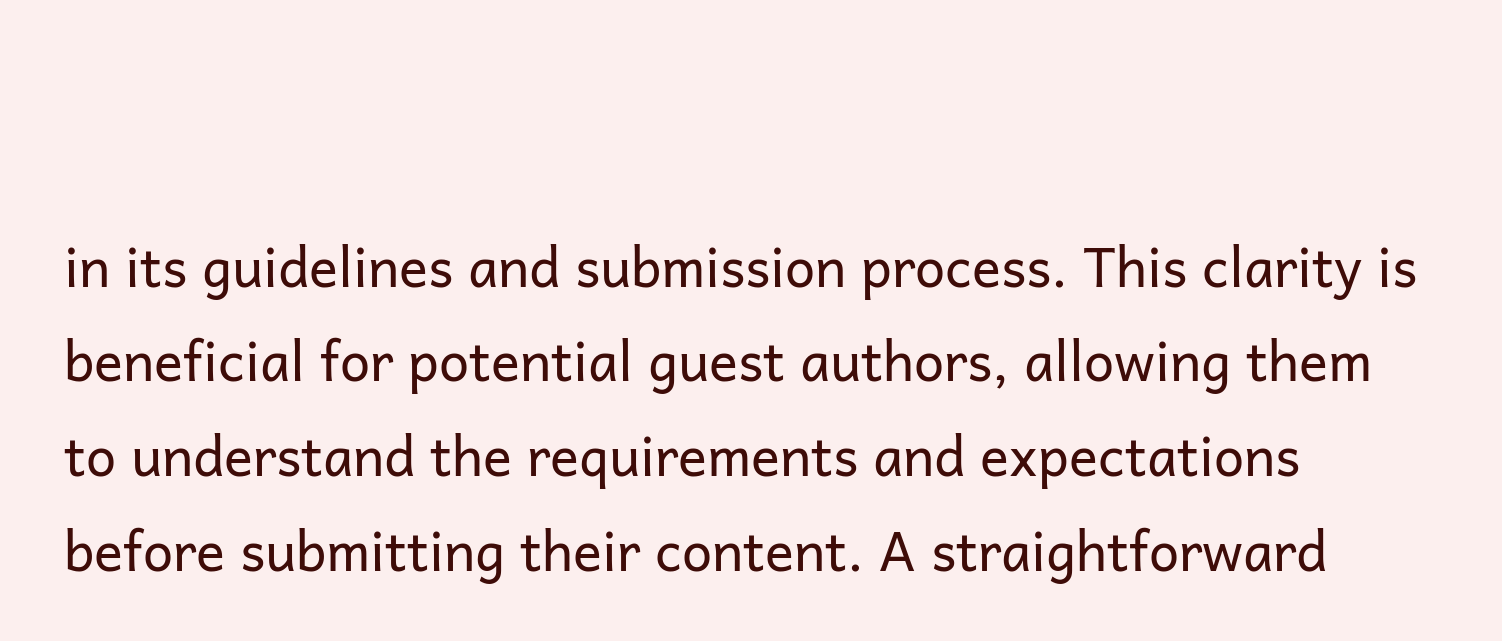in its guidelines and submission process. This clarity is beneficial for potential guest authors, allowing them to understand the requirements and expectations before submitting their content. A straightforward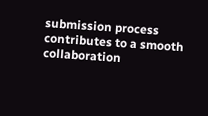submission process contributes to a smooth collaboration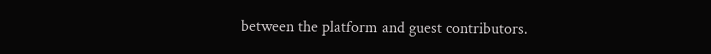between the platform and guest contributors.